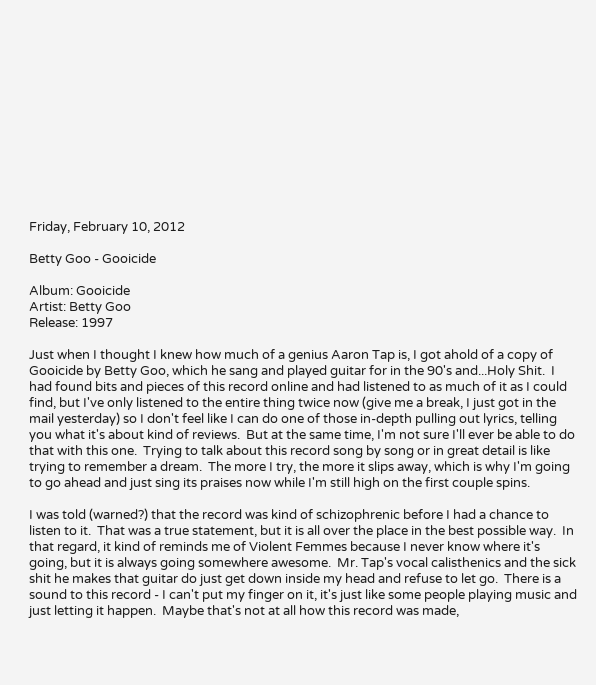Friday, February 10, 2012

Betty Goo - Gooicide

Album: Gooicide
Artist: Betty Goo
Release: 1997

Just when I thought I knew how much of a genius Aaron Tap is, I got ahold of a copy of Gooicide by Betty Goo, which he sang and played guitar for in the 90's and...Holy Shit.  I had found bits and pieces of this record online and had listened to as much of it as I could find, but I've only listened to the entire thing twice now (give me a break, I just got in the mail yesterday) so I don't feel like I can do one of those in-depth pulling out lyrics, telling you what it's about kind of reviews.  But at the same time, I'm not sure I'll ever be able to do that with this one.  Trying to talk about this record song by song or in great detail is like trying to remember a dream.  The more I try, the more it slips away, which is why I'm going to go ahead and just sing its praises now while I'm still high on the first couple spins.

I was told (warned?) that the record was kind of schizophrenic before I had a chance to listen to it.  That was a true statement, but it is all over the place in the best possible way.  In that regard, it kind of reminds me of Violent Femmes because I never know where it's going, but it is always going somewhere awesome.  Mr. Tap's vocal calisthenics and the sick shit he makes that guitar do just get down inside my head and refuse to let go.  There is a sound to this record - I can't put my finger on it, it's just like some people playing music and just letting it happen.  Maybe that's not at all how this record was made,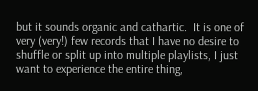but it sounds organic and cathartic.  It is one of very (very!) few records that I have no desire to shuffle or split up into multiple playlists, I just want to experience the entire thing,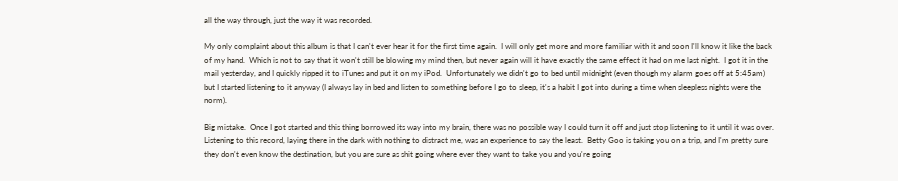all the way through, just the way it was recorded.

My only complaint about this album is that I can't ever hear it for the first time again.  I will only get more and more familiar with it and soon I'll know it like the back of my hand.  Which is not to say that it won't still be blowing my mind then, but never again will it have exactly the same effect it had on me last night.  I got it in the mail yesterday, and I quickly ripped it to iTunes and put it on my iPod.  Unfortunately we didn't go to bed until midnight (even though my alarm goes off at 5:45am) but I started listening to it anyway (I always lay in bed and listen to something before I go to sleep, it's a habit I got into during a time when sleepless nights were the norm).

Big mistake.  Once I got started and this thing borrowed its way into my brain, there was no possible way I could turn it off and just stop listening to it until it was over.  Listening to this record, laying there in the dark with nothing to distract me, was an experience to say the least.  Betty Goo is taking you on a trip, and I'm pretty sure they don't even know the destination, but you are sure as shit going where ever they want to take you and you're going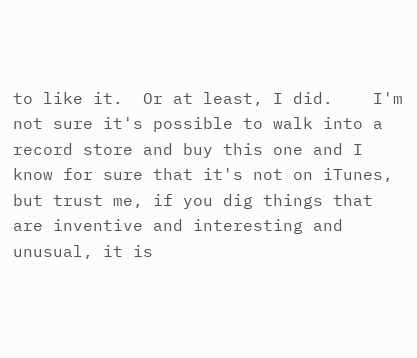to like it.  Or at least, I did.    I'm not sure it's possible to walk into a record store and buy this one and I know for sure that it's not on iTunes, but trust me, if you dig things that are inventive and interesting and unusual, it is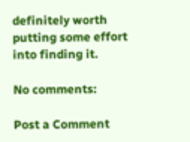definitely worth putting some effort into finding it.

No comments:

Post a Comment